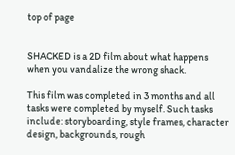top of page


SHACKED is a 2D film about what happens when you vandalize the wrong shack.

This film was completed in 3 months and all tasks were completed by myself. Such tasks include: storyboarding, style frames, character design, backgrounds, rough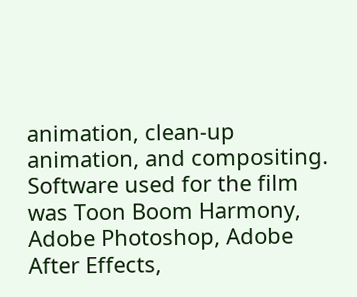animation, clean-up animation, and compositing. Software used for the film was Toon Boom Harmony, Adobe Photoshop, Adobe After Effects,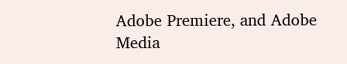Adobe Premiere, and Adobe Media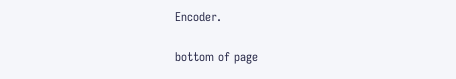Encoder.

bottom of page